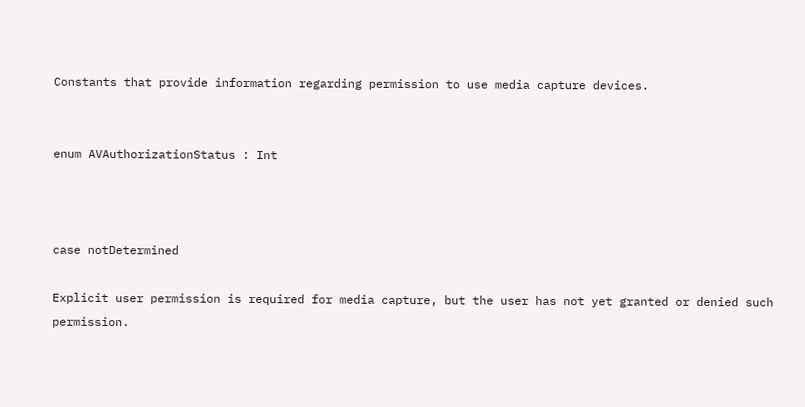Constants that provide information regarding permission to use media capture devices.


enum AVAuthorizationStatus : Int



case notDetermined

Explicit user permission is required for media capture, but the user has not yet granted or denied such permission.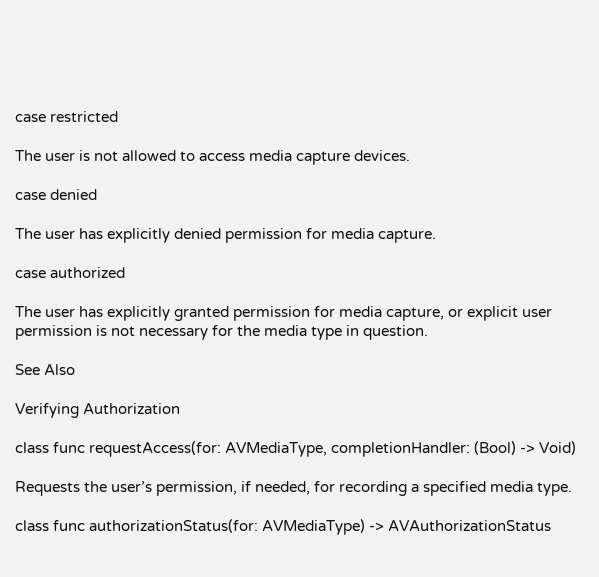case restricted

The user is not allowed to access media capture devices.

case denied

The user has explicitly denied permission for media capture.

case authorized

The user has explicitly granted permission for media capture, or explicit user permission is not necessary for the media type in question.

See Also

Verifying Authorization

class func requestAccess(for: AVMediaType, completionHandler: (Bool) -> Void)

Requests the user’s permission, if needed, for recording a specified media type.

class func authorizationStatus(for: AVMediaType) -> AVAuthorizationStatus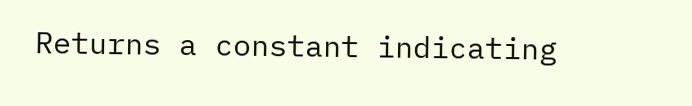Returns a constant indicating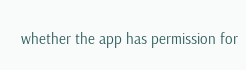whether the app has permission for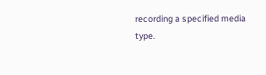recording a specified media type.